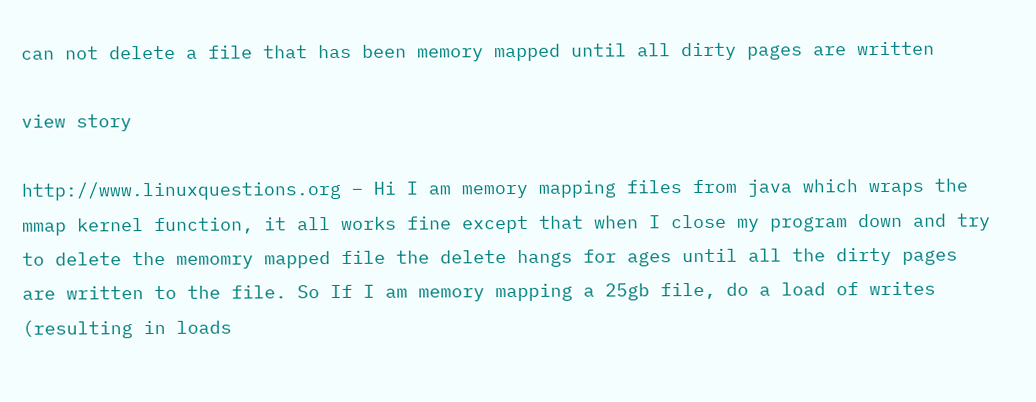can not delete a file that has been memory mapped until all dirty pages are written

view story

http://www.linuxquestions.org – Hi I am memory mapping files from java which wraps the mmap kernel function, it all works fine except that when I close my program down and try to delete the memomry mapped file the delete hangs for ages until all the dirty pages are written to the file. So If I am memory mapping a 25gb file, do a load of writes (resulting in loads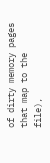of dirty memory pages that map to the file),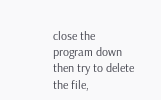close the program down then try to delete the file,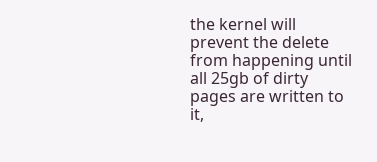the kernel will prevent the delete from happening until all 25gb of dirty pages are written to it,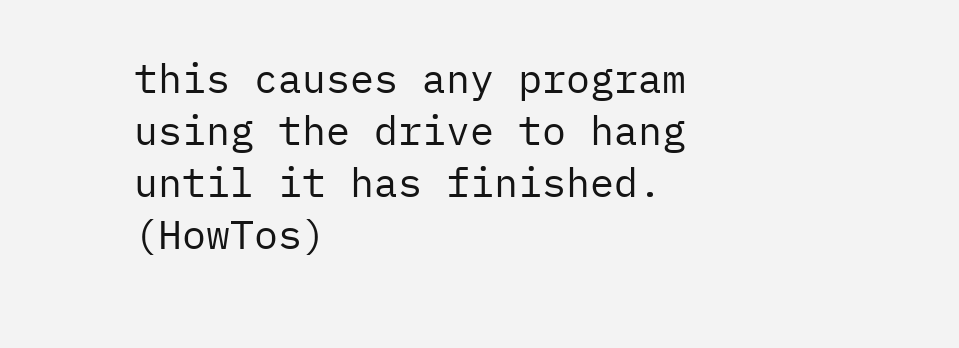this causes any program using the drive to hang until it has finished. (HowTos)